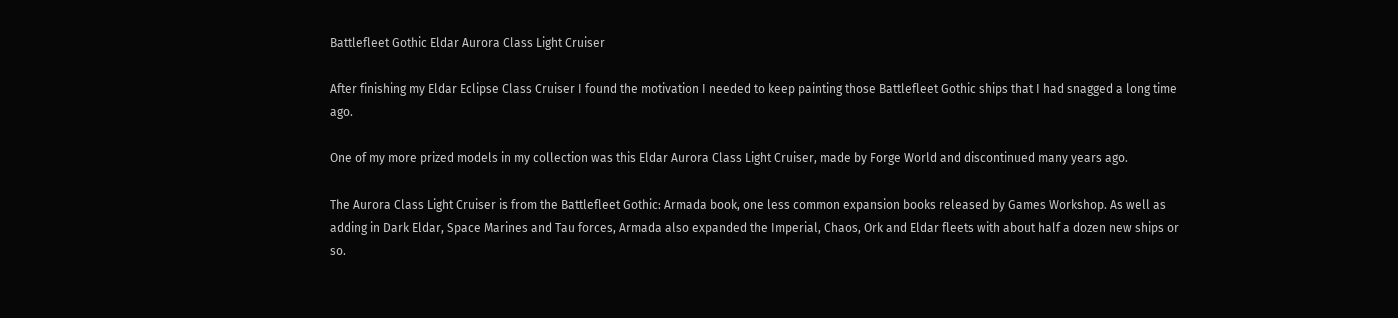Battlefleet Gothic Eldar Aurora Class Light Cruiser

After finishing my Eldar Eclipse Class Cruiser I found the motivation I needed to keep painting those Battlefleet Gothic ships that I had snagged a long time ago.

One of my more prized models in my collection was this Eldar Aurora Class Light Cruiser, made by Forge World and discontinued many years ago.

The Aurora Class Light Cruiser is from the Battlefleet Gothic: Armada book, one less common expansion books released by Games Workshop. As well as adding in Dark Eldar, Space Marines and Tau forces, Armada also expanded the Imperial, Chaos, Ork and Eldar fleets with about half a dozen new ships or so.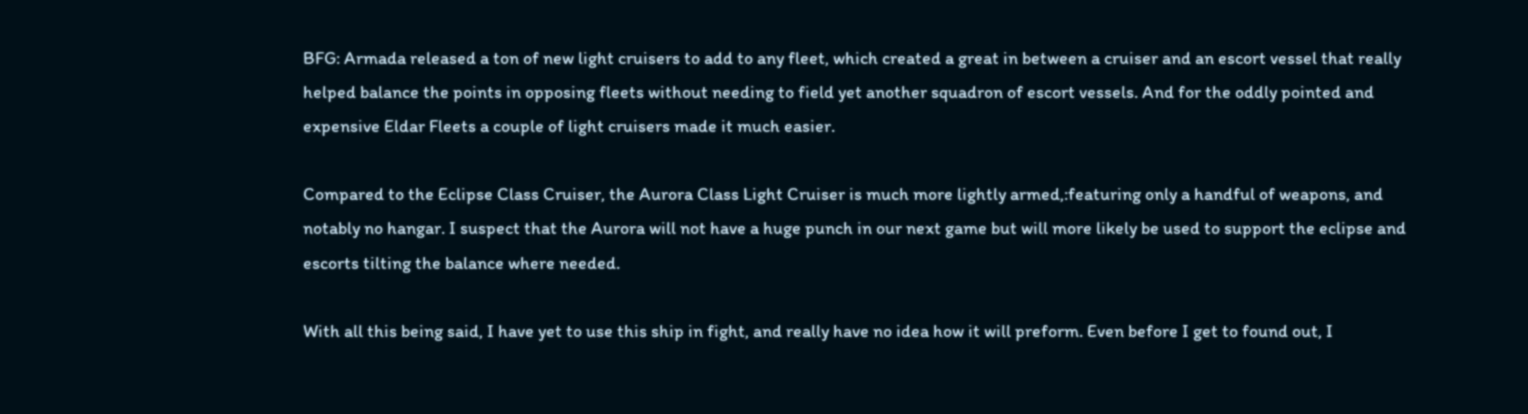BFG: Armada released a ton of new light cruisers to add to any fleet, which created a great in between a cruiser and an escort vessel that really helped balance the points in opposing fleets without needing to field yet another squadron of escort vessels. And for the oddly pointed and expensive Eldar Fleets a couple of light cruisers made it much easier.

Compared to the Eclipse Class Cruiser, the Aurora Class Light Cruiser is much more lightly armed,:featuring only a handful of weapons, and notably no hangar. I suspect that the Aurora will not have a huge punch in our next game but will more likely be used to support the eclipse and escorts tilting the balance where needed.

With all this being said, I have yet to use this ship in fight, and really have no idea how it will preform. Even before I get to found out, I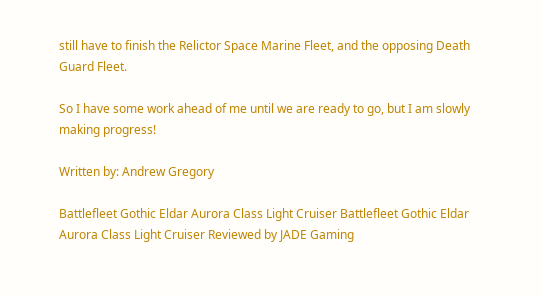still have to finish the Relictor Space Marine Fleet, and the opposing Death Guard Fleet.

So I have some work ahead of me until we are ready to go, but I am slowly making progress!

Written by: Andrew Gregory

Battlefleet Gothic Eldar Aurora Class Light Cruiser Battlefleet Gothic Eldar Aurora Class Light Cruiser Reviewed by JADE Gaming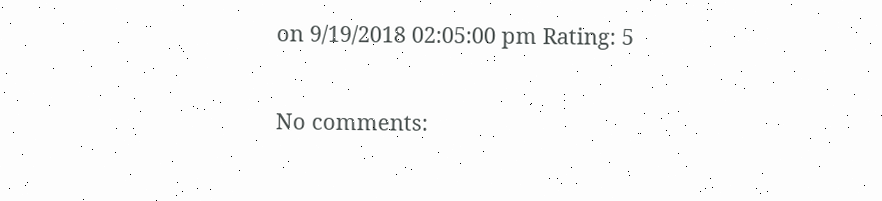on 9/19/2018 02:05:00 pm Rating: 5

No comments: